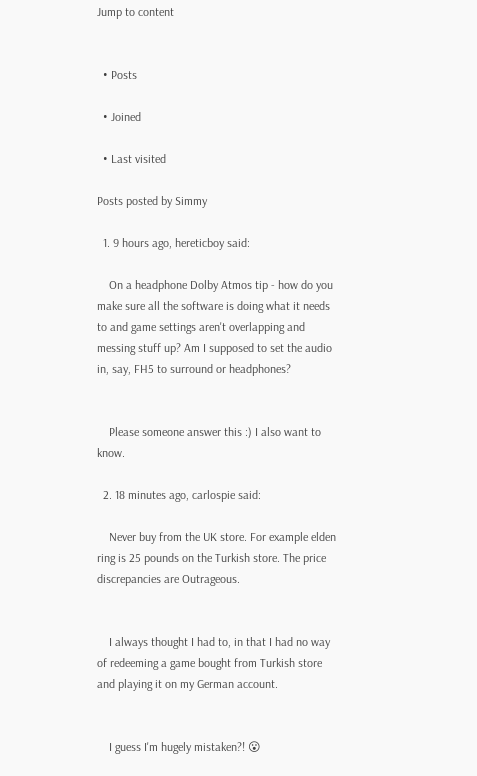Jump to content


  • Posts

  • Joined

  • Last visited

Posts posted by Simmy

  1. 9 hours ago, hereticboy said:

    On a headphone Dolby Atmos tip - how do you make sure all the software is doing what it needs to and game settings aren't overlapping and messing stuff up? Am I supposed to set the audio in, say, FH5 to surround or headphones?


    Please someone answer this :) I also want to know.

  2. 18 minutes ago, carlospie said:

    Never buy from the UK store. For example elden ring is 25 pounds on the Turkish store. The price discrepancies are Outrageous.


    I always thought I had to, in that I had no way of redeeming a game bought from Turkish store and playing it on my German account.


    I guess I'm hugely mistaken?! 😮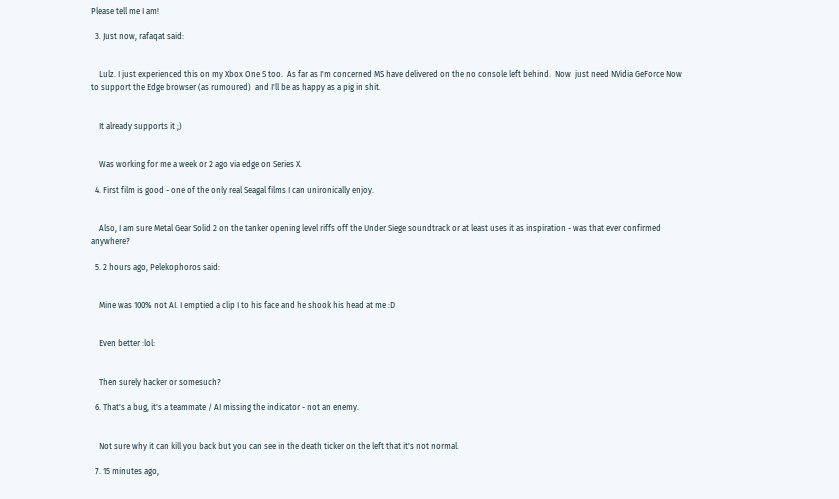Please tell me I am!

  3. Just now, rafaqat said:


    Lulz. I just experienced this on my Xbox One S too.  As far as I'm concerned MS have delivered on the no console left behind.  Now  just need NVidia GeForce Now to support the Edge browser (as rumoured)  and I'll be as happy as a pig in shit.


    It already supports it ;)


    Was working for me a week or 2 ago via edge on Series X.

  4. First film is good - one of the only real Seagal films I can unironically enjoy.


    Also, I am sure Metal Gear Solid 2 on the tanker opening level riffs off the Under Siege soundtrack or at least uses it as inspiration - was that ever confirmed anywhere?

  5. 2 hours ago, Pelekophoros said:


    Mine was 100% not AI. I emptied a clip I to his face and he shook his head at me :D


    Even better :lol:


    Then surely hacker or somesuch?

  6. That's a bug, it's a teammate / AI missing the indicator - not an enemy.


    Not sure why it can kill you back but you can see in the death ticker on the left that it's not normal.

  7. 15 minutes ago,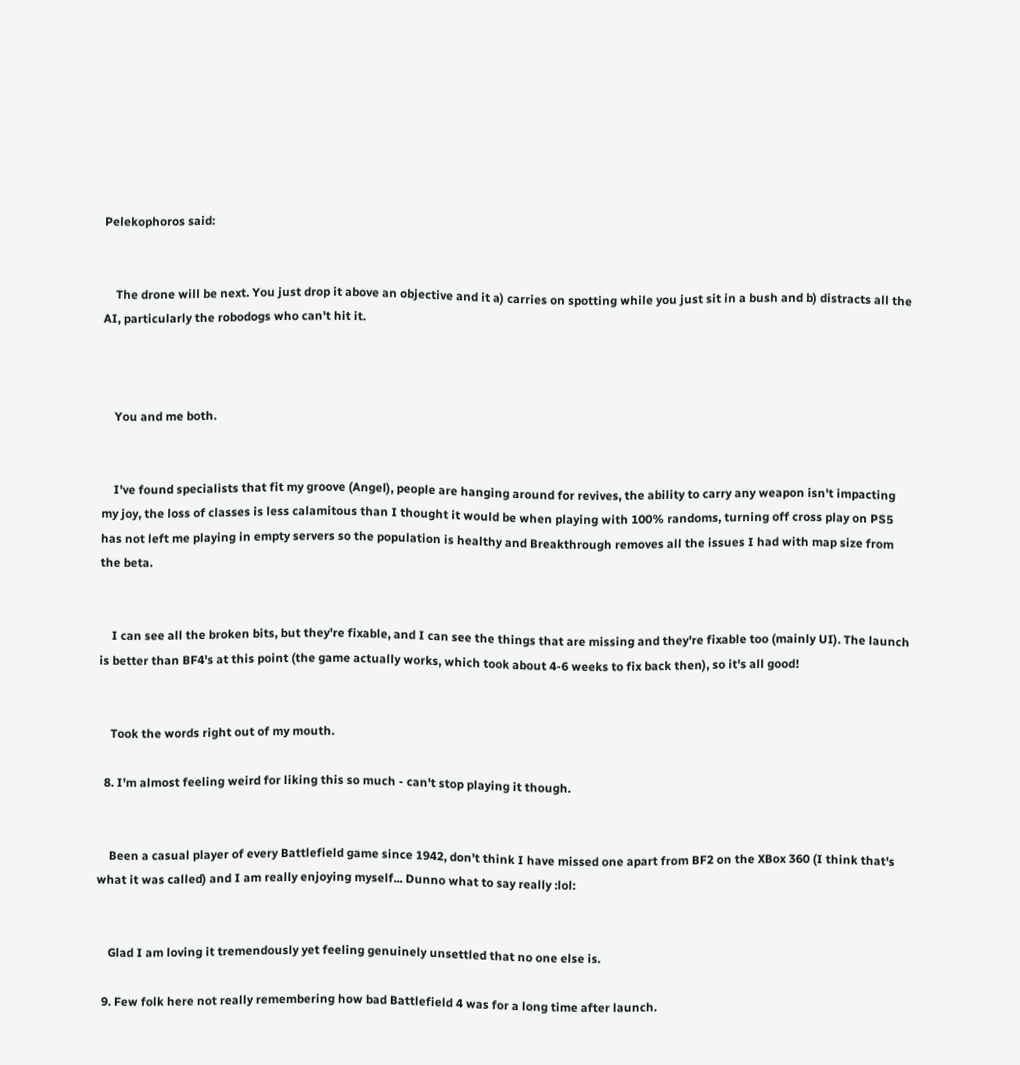Pelekophoros said:


    The drone will be next. You just drop it above an objective and it a) carries on spotting while you just sit in a bush and b) distracts all the AI, particularly the robodogs who can't hit it.



    You and me both.


    I've found specialists that fit my groove (Angel), people are hanging around for revives, the ability to carry any weapon isn't impacting my joy, the loss of classes is less calamitous than I thought it would be when playing with 100% randoms, turning off cross play on PS5 has not left me playing in empty servers so the population is healthy and Breakthrough removes all the issues I had with map size from the beta.


    I can see all the broken bits, but they're fixable, and I can see the things that are missing and they're fixable too (mainly UI). The launch is better than BF4's at this point (the game actually works, which took about 4-6 weeks to fix back then), so it's all good!


    Took the words right out of my mouth.

  8. I'm almost feeling weird for liking this so much - can't stop playing it though.


    Been a casual player of every Battlefield game since 1942, don't think I have missed one apart from BF2 on the XBox 360 (I think that's what it was called) and I am really enjoying myself... Dunno what to say really :lol:


    Glad I am loving it tremendously yet feeling genuinely unsettled that no one else is.

  9. Few folk here not really remembering how bad Battlefield 4 was for a long time after launch.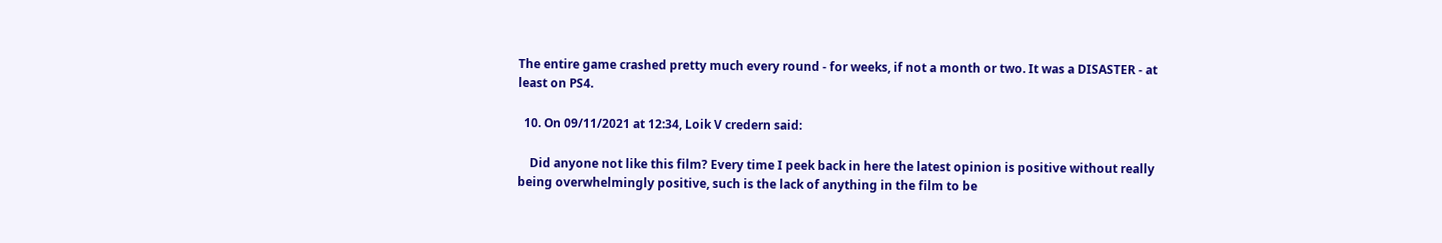The entire game crashed pretty much every round - for weeks, if not a month or two. It was a DISASTER - at least on PS4.

  10. On 09/11/2021 at 12:34, Loik V credern said:

    Did anyone not like this film? Every time I peek back in here the latest opinion is positive without really being overwhelmingly positive, such is the lack of anything in the film to be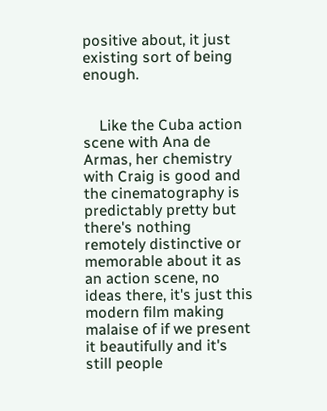positive about, it just existing sort of being enough.


    Like the Cuba action scene with Ana de Armas, her chemistry with Craig is good and the cinematography is predictably pretty but there's nothing remotely distinctive or memorable about it as an action scene, no ideas there, it's just this modern film making malaise of if we present it beautifully and it's still people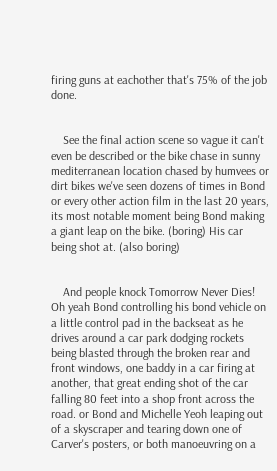firing guns at eachother that's 75% of the job done.


    See the final action scene so vague it can't even be described or the bike chase in sunny mediterranean location chased by humvees or dirt bikes we've seen dozens of times in Bond or every other action film in the last 20 years, its most notable moment being Bond making a giant leap on the bike. (boring) His car being shot at. (also boring)


    And people knock Tomorrow Never Dies! Oh yeah Bond controlling his bond vehicle on a little control pad in the backseat as he drives around a car park dodging rockets being blasted through the broken rear and front windows, one baddy in a car firing at another, that great ending shot of the car falling 80 feet into a shop front across the road. or Bond and Michelle Yeoh leaping out of a skyscraper and tearing down one of Carver's posters, or both manoeuvring on a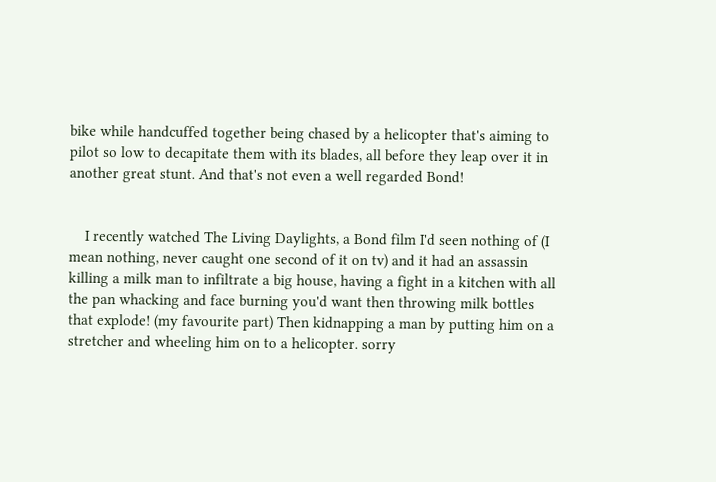bike while handcuffed together being chased by a helicopter that's aiming to pilot so low to decapitate them with its blades, all before they leap over it in another great stunt. And that's not even a well regarded Bond!


    I recently watched The Living Daylights, a Bond film I'd seen nothing of (I mean nothing, never caught one second of it on tv) and it had an assassin killing a milk man to infiltrate a big house, having a fight in a kitchen with all the pan whacking and face burning you'd want then throwing milk bottles that explode! (my favourite part) Then kidnapping a man by putting him on a stretcher and wheeling him on to a helicopter. sorry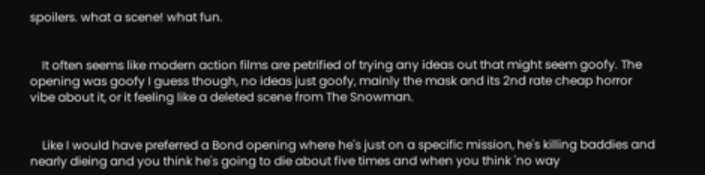spoilers. what a scene! what fun.


    It often seems like modern action films are petrified of trying any ideas out that might seem goofy. The opening was goofy I guess though, no ideas just goofy, mainly the mask and its 2nd rate cheap horror vibe about it, or it feeling like a deleted scene from The Snowman.


    Like I would have preferred a Bond opening where he's just on a specific mission, he's killing baddies and nearly dieing and you think he's going to die about five times and when you think 'no way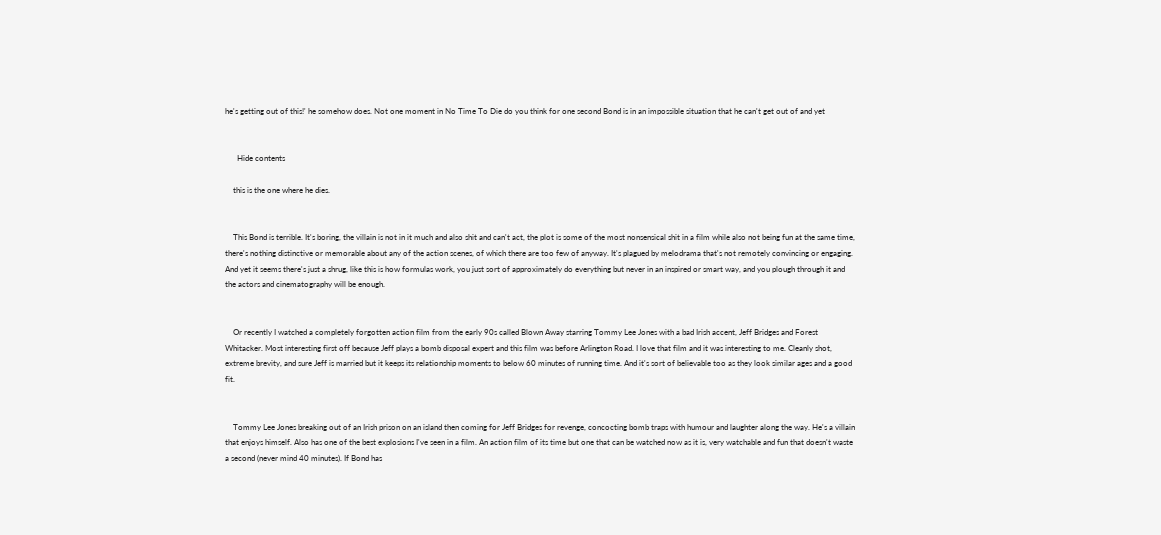he's getting out of this!' he somehow does. Not one moment in No Time To Die do you think for one second Bond is in an impossible situation that he can't get out of and yet


      Hide contents

    this is the one where he dies.


    This Bond is terrible. It's boring, the villain is not in it much and also shit and can't act, the plot is some of the most nonsensical shit in a film while also not being fun at the same time, there's nothing distinctive or memorable about any of the action scenes, of which there are too few of anyway. It's plagued by melodrama that's not remotely convincing or engaging. And yet it seems there's just a shrug, like this is how formulas work, you just sort of approximately do everything but never in an inspired or smart way, and you plough through it and the actors and cinematography will be enough.


    Or recently I watched a completely forgotten action film from the early 90s called Blown Away starring Tommy Lee Jones with a bad Irish accent, Jeff Bridges and Forest Whitacker. Most interesting first off because Jeff plays a bomb disposal expert and this film was before Arlington Road. I love that film and it was interesting to me. Cleanly shot, extreme brevity, and sure Jeff is married but it keeps its relationship moments to below 60 minutes of running time. And it's sort of believable too as they look similar ages and a good fit.


    Tommy Lee Jones breaking out of an Irish prison on an island then coming for Jeff Bridges for revenge, concocting bomb traps with humour and laughter along the way. He's a villain that enjoys himself. Also has one of the best explosions I've seen in a film. An action film of its time but one that can be watched now as it is, very watchable and fun that doesn't waste a second (never mind 40 minutes). If Bond has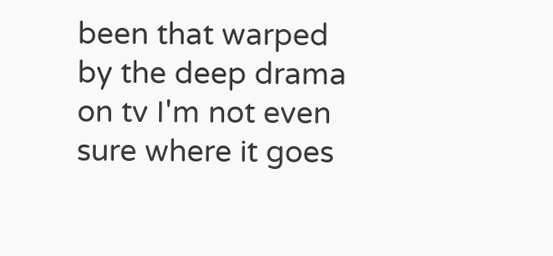been that warped by the deep drama on tv I'm not even sure where it goes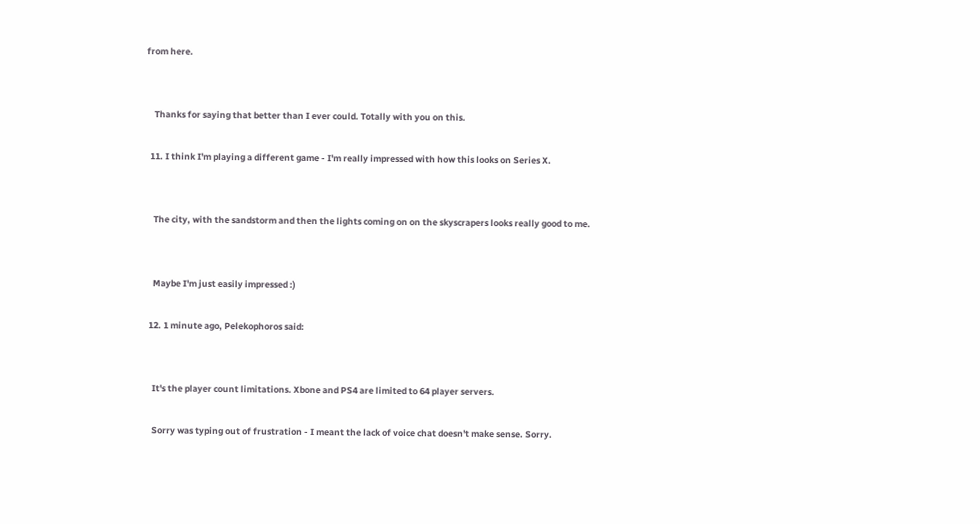from here.


    Thanks for saying that better than I ever could. Totally with you on this.

  11. I think I'm playing a different game - I'm really impressed with how this looks on Series X.


    The city, with the sandstorm and then the lights coming on on the skyscrapers looks really good to me.


    Maybe I'm just easily impressed :)

  12. 1 minute ago, Pelekophoros said:


    It's the player count limitations. Xbone and PS4 are limited to 64 player servers.

    Sorry was typing out of frustration - I meant the lack of voice chat doesn't make sense. Sorry.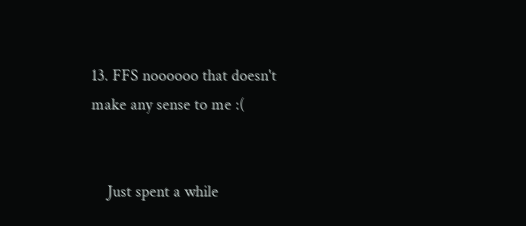13. FFS noooooo that doesn't make any sense to me :(


    Just spent a while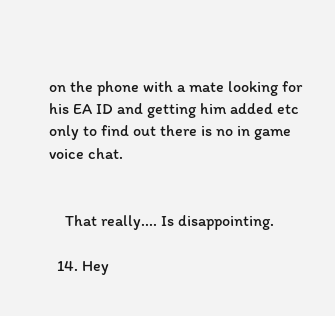on the phone with a mate looking for his EA ID and getting him added etc only to find out there is no in game voice chat.


    That really.... Is disappointing.

  14. Hey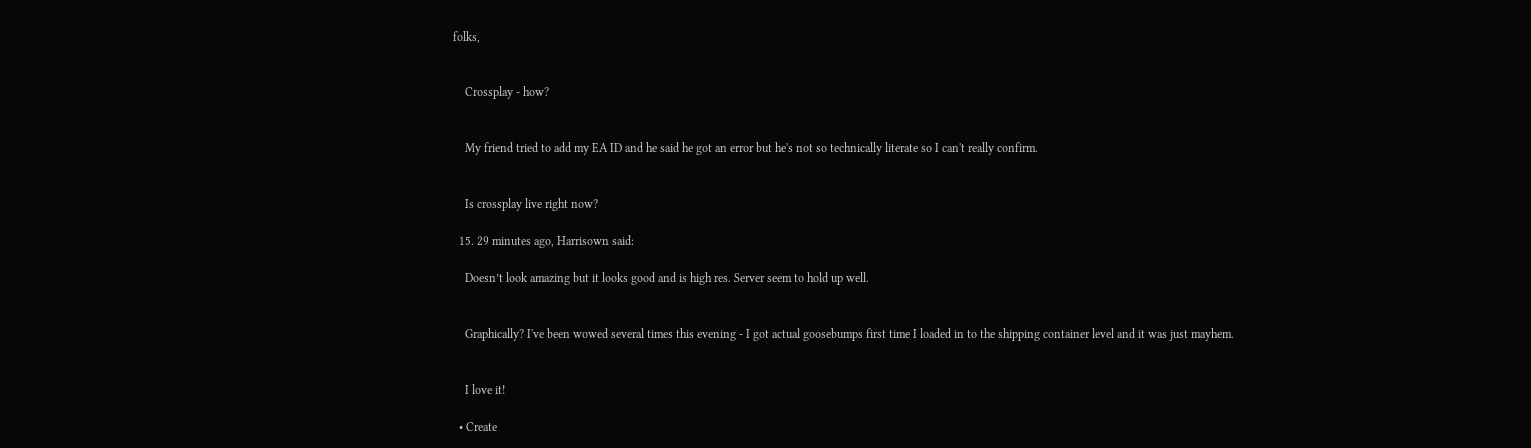folks,


    Crossplay - how?


    My friend tried to add my EA ID and he said he got an error but he's not so technically literate so I can't really confirm.


    Is crossplay live right now?

  15. 29 minutes ago, Harrisown said:

    Doesn’t look amazing but it looks good and is high res. Server seem to hold up well.


    Graphically? I've been wowed several times this evening - I got actual goosebumps first time I loaded in to the shipping container level and it was just mayhem.


    I love it!

  • Create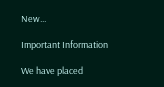New...

Important Information

We have placed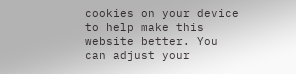cookies on your device to help make this website better. You can adjust your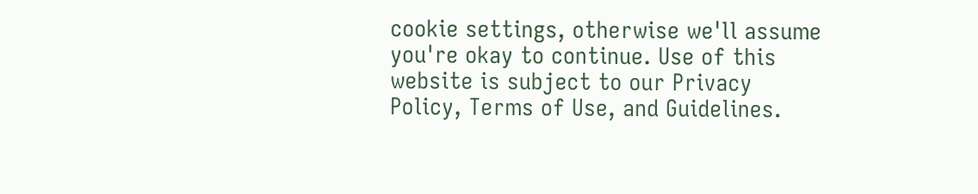cookie settings, otherwise we'll assume you're okay to continue. Use of this website is subject to our Privacy Policy, Terms of Use, and Guidelines.